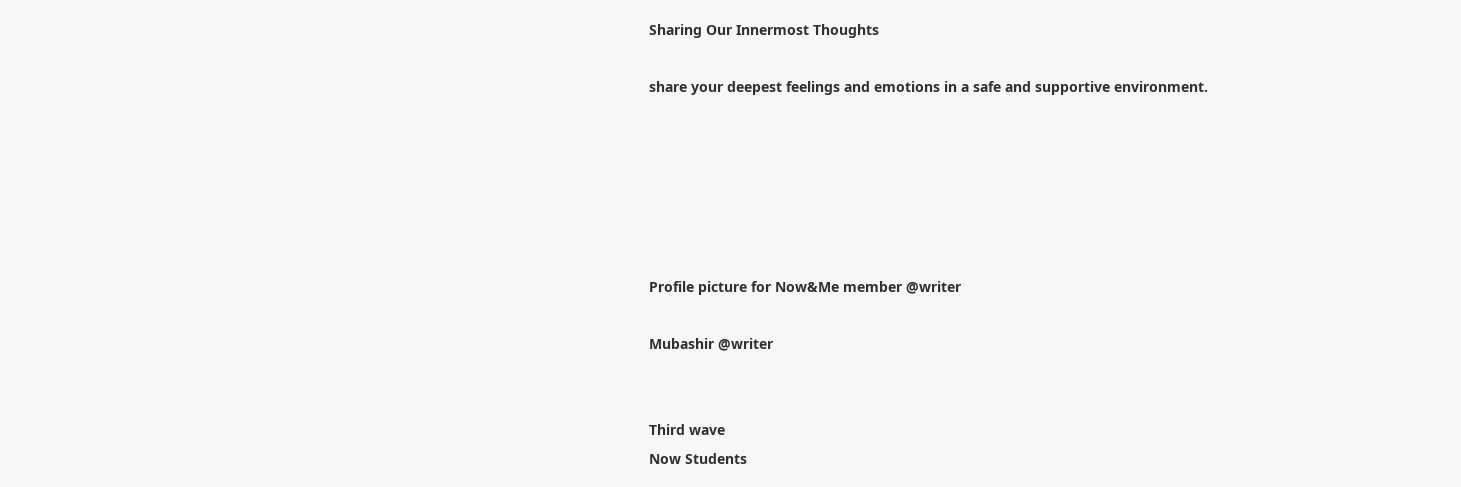Sharing Our Innermost Thoughts

share your deepest feelings and emotions in a safe and supportive environment.






Profile picture for Now&Me member @writer

Mubashir @writer


Third wave
Now Students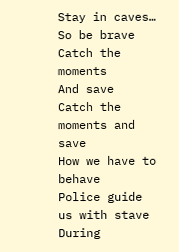Stay in caves…
So be brave
Catch the moments
And save
Catch the moments and save
How we have to behave
Police guide us with stave
During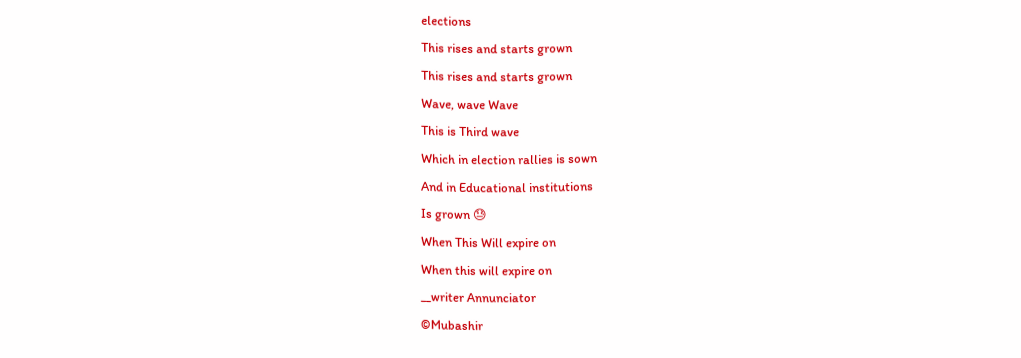elections
This rises and starts grown
This rises and starts grown
Wave, wave Wave
This is Third wave
Which in election rallies is sown
And in Educational institutions
Is grown 😓
When This Will expire on
When this will expire on
__writer Annunciator
©Mubashir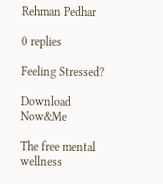Rehman Pedhar

0 replies

Feeling Stressed?

Download Now&Me

The free mental wellness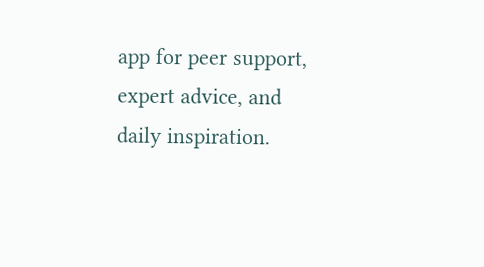app for peer support, expert advice, and daily inspiration.